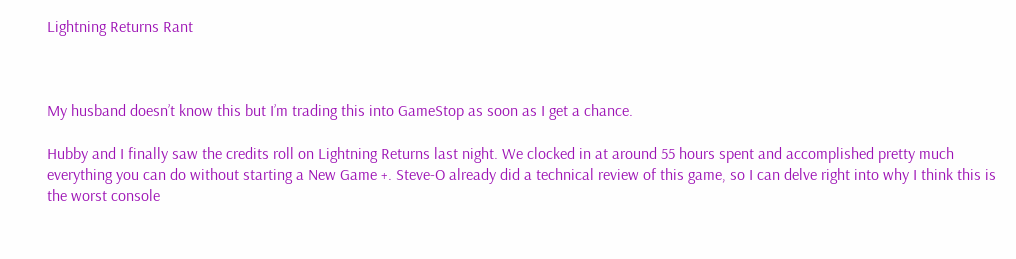Lightning Returns Rant



My husband doesn’t know this but I’m trading this into GameStop as soon as I get a chance.

Hubby and I finally saw the credits roll on Lightning Returns last night. We clocked in at around 55 hours spent and accomplished pretty much everything you can do without starting a New Game +. Steve-O already did a technical review of this game, so I can delve right into why I think this is the worst console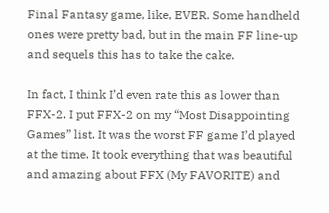Final Fantasy game, like, EVER. Some handheld ones were pretty bad, but in the main FF line-up and sequels this has to take the cake.

In fact, I think I’d even rate this as lower than FFX-2. I put FFX-2 on my “Most Disappointing Games” list. It was the worst FF game I’d played at the time. It took everything that was beautiful and amazing about FFX (My FAVORITE) and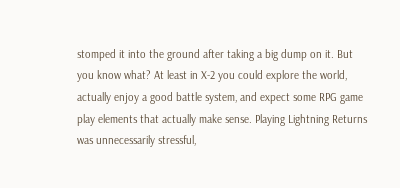stomped it into the ground after taking a big dump on it. But you know what? At least in X-2 you could explore the world, actually enjoy a good battle system, and expect some RPG game play elements that actually make sense. Playing Lightning Returns was unnecessarily stressful,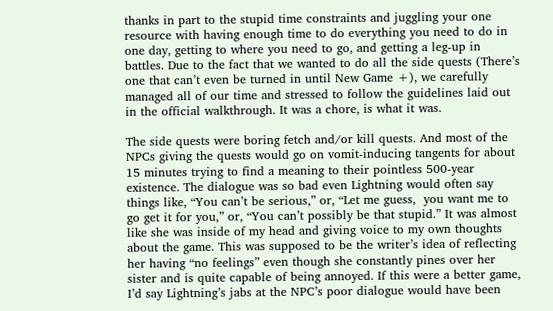thanks in part to the stupid time constraints and juggling your one resource with having enough time to do everything you need to do in one day, getting to where you need to go, and getting a leg-up in battles. Due to the fact that we wanted to do all the side quests (There’s one that can’t even be turned in until New Game +), we carefully managed all of our time and stressed to follow the guidelines laid out in the official walkthrough. It was a chore, is what it was.

The side quests were boring fetch and/or kill quests. And most of the NPCs giving the quests would go on vomit-inducing tangents for about 15 minutes trying to find a meaning to their pointless 500-year existence. The dialogue was so bad even Lightning would often say things like, “You can’t be serious,” or, “Let me guess,  you want me to go get it for you,” or, “You can’t possibly be that stupid.” It was almost like she was inside of my head and giving voice to my own thoughts about the game. This was supposed to be the writer’s idea of reflecting her having “no feelings” even though she constantly pines over her sister and is quite capable of being annoyed. If this were a better game, I’d say Lightning’s jabs at the NPC’s poor dialogue would have been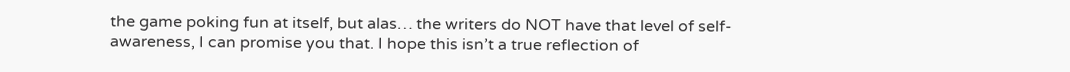the game poking fun at itself, but alas… the writers do NOT have that level of self-awareness, I can promise you that. I hope this isn’t a true reflection of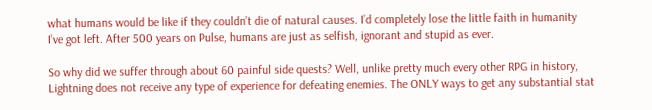what humans would be like if they couldn’t die of natural causes. I’d completely lose the little faith in humanity I’ve got left. After 500 years on Pulse, humans are just as selfish, ignorant and stupid as ever.

So why did we suffer through about 60 painful side quests? Well, unlike pretty much every other RPG in history, Lightning does not receive any type of experience for defeating enemies. The ONLY ways to get any substantial stat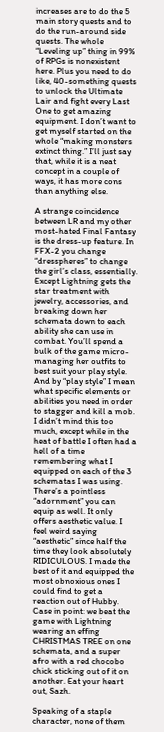increases are to do the 5 main story quests and to do the run-around side quests. The whole “Leveling up” thing in 99% of RPGs is nonexistent here. Plus you need to do like, 40-something quests to unlock the Ultimate Lair and fight every Last One to get amazing equipment. I don’t want to get myself started on the whole “making monsters extinct thing.” I’ll just say that, while it is a neat concept in a couple of ways, it has more cons than anything else.

A strange coincidence between LR and my other most-hated Final Fantasy is the dress-up feature. In FFX-2 you change “dresspheres” to change the girl’s class, essentially. Except Lightning gets the star treatment with jewelry, accessories, and breaking down her schemata down to each ability she can use in combat. You’ll spend a bulk of the game micro-managing her outfits to best suit your play style. And by “play style” I mean what specific elements or abilities you need in order to stagger and kill a mob. I didn’t mind this too much, except while in the heat of battle I often had a hell of a time remembering what I equipped on each of the 3 schematas I was using. There’s a pointless “adornment” you can equip as well. It only offers aesthetic value. I feel weird saying “aesthetic” since half the time they look absolutely RIDICULOUS. I made the best of it and equipped the most obnoxious ones I could find to get a reaction out of Hubby. Case in point: we beat the game with Lightning wearing an effing CHRISTMAS TREE on one schemata, and a super afro with a red chocobo chick sticking out of it on another. Eat your heart out, Sazh.

Speaking of a staple character, none of them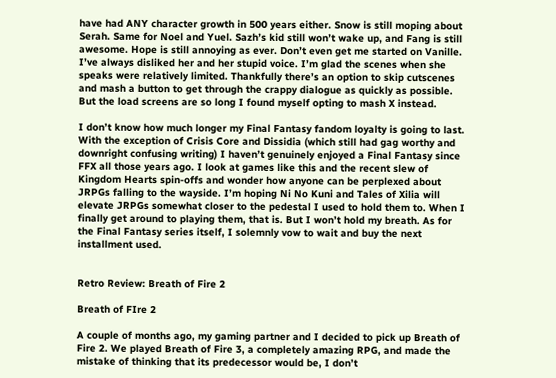have had ANY character growth in 500 years either. Snow is still moping about Serah. Same for Noel and Yuel. Sazh’s kid still won’t wake up, and Fang is still awesome. Hope is still annoying as ever. Don’t even get me started on Vanille. I’ve always disliked her and her stupid voice. I’m glad the scenes when she speaks were relatively limited. Thankfully there’s an option to skip cutscenes and mash a button to get through the crappy dialogue as quickly as possible. But the load screens are so long I found myself opting to mash X instead.

I don’t know how much longer my Final Fantasy fandom loyalty is going to last. With the exception of Crisis Core and Dissidia (which still had gag worthy and downright confusing writing) I haven’t genuinely enjoyed a Final Fantasy since FFX all those years ago. I look at games like this and the recent slew of Kingdom Hearts spin-offs and wonder how anyone can be perplexed about JRPGs falling to the wayside. I’m hoping Ni No Kuni and Tales of Xilia will elevate JRPGs somewhat closer to the pedestal I used to hold them to. When I finally get around to playing them, that is. But I won’t hold my breath. As for the Final Fantasy series itself, I solemnly vow to wait and buy the next installment used.


Retro Review: Breath of Fire 2

Breath of FIre 2

A couple of months ago, my gaming partner and I decided to pick up Breath of Fire 2. We played Breath of Fire 3, a completely amazing RPG, and made the mistake of thinking that its predecessor would be, I don’t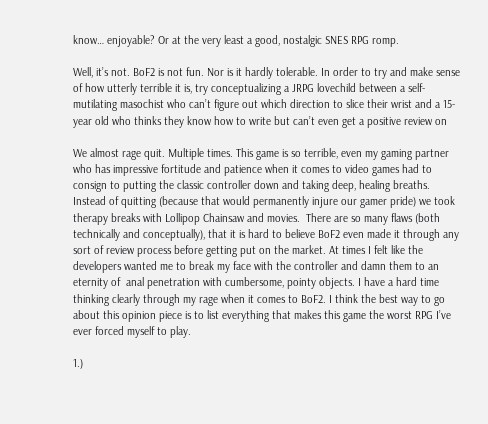know… enjoyable? Or at the very least a good, nostalgic SNES RPG romp.

Well, it’s not. BoF2 is not fun. Nor is it hardly tolerable. In order to try and make sense of how utterly terrible it is, try conceptualizing a JRPG lovechild between a self-mutilating masochist who can’t figure out which direction to slice their wrist and a 15-year old who thinks they know how to write but can’t even get a positive review on

We almost rage quit. Multiple times. This game is so terrible, even my gaming partner who has impressive fortitude and patience when it comes to video games had to consign to putting the classic controller down and taking deep, healing breaths.  Instead of quitting (because that would permanently injure our gamer pride) we took therapy breaks with Lollipop Chainsaw and movies.  There are so many flaws (both technically and conceptually), that it is hard to believe BoF2 even made it through any sort of review process before getting put on the market. At times I felt like the developers wanted me to break my face with the controller and damn them to an eternity of  anal penetration with cumbersome, pointy objects. I have a hard time thinking clearly through my rage when it comes to BoF2. I think the best way to go about this opinion piece is to list everything that makes this game the worst RPG I’ve ever forced myself to play.

1.)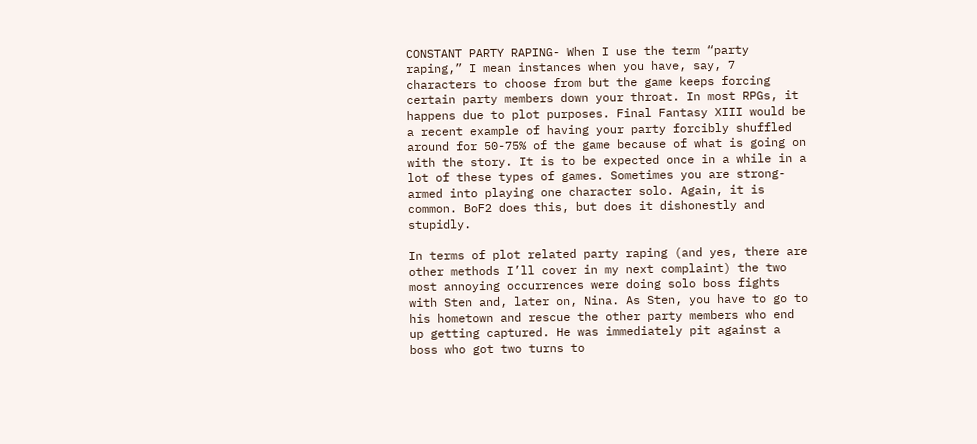CONSTANT PARTY RAPING- When I use the term “party raping,” I mean instances when you have, say, 7 characters to choose from but the game keeps forcing certain party members down your throat. In most RPGs, it happens due to plot purposes. Final Fantasy XIII would be a recent example of having your party forcibly shuffled around for 50-75% of the game because of what is going on with the story. It is to be expected once in a while in a lot of these types of games. Sometimes you are strong-armed into playing one character solo. Again, it is common. BoF2 does this, but does it dishonestly and stupidly.

In terms of plot related party raping (and yes, there are other methods I’ll cover in my next complaint) the two most annoying occurrences were doing solo boss fights with Sten and, later on, Nina. As Sten, you have to go to his hometown and rescue the other party members who end up getting captured. He was immediately pit against a boss who got two turns to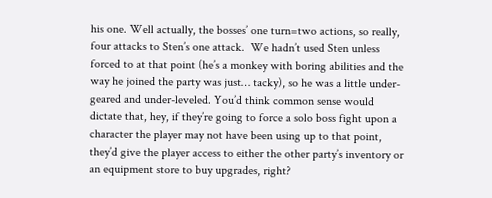his one. Well actually, the bosses’ one turn=two actions, so really, four attacks to Sten’s one attack.  We hadn’t used Sten unless forced to at that point (he’s a monkey with boring abilities and the way he joined the party was just… tacky), so he was a little under-geared and under-leveled. You’d think common sense would dictate that, hey, if they’re going to force a solo boss fight upon a character the player may not have been using up to that point, they’d give the player access to either the other party’s inventory or an equipment store to buy upgrades, right?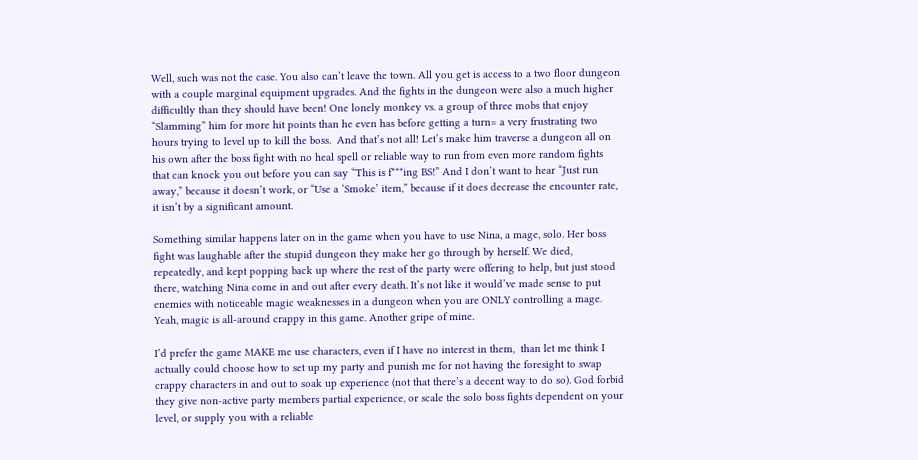Well, such was not the case. You also can’t leave the town. All you get is access to a two floor dungeon with a couple marginal equipment upgrades. And the fights in the dungeon were also a much higher difficultly than they should have been! One lonely monkey vs. a group of three mobs that enjoy “Slamming” him for more hit points than he even has before getting a turn= a very frustrating two hours trying to level up to kill the boss.  And that’s not all! Let’s make him traverse a dungeon all on his own after the boss fight with no heal spell or reliable way to run from even more random fights that can knock you out before you can say “This is f***ing BS!” And I don’t want to hear “Just run away,” because it doesn’t work, or “Use a ‘Smoke’ item,” because if it does decrease the encounter rate, it isn’t by a significant amount.

Something similar happens later on in the game when you have to use Nina, a mage, solo. Her boss fight was laughable after the stupid dungeon they make her go through by herself. We died, repeatedly, and kept popping back up where the rest of the party were offering to help, but just stood there, watching Nina come in and out after every death. It’s not like it would’ve made sense to put enemies with noticeable magic weaknesses in a dungeon when you are ONLY controlling a mage. Yeah, magic is all-around crappy in this game. Another gripe of mine.

I’d prefer the game MAKE me use characters, even if I have no interest in them,  than let me think I actually could choose how to set up my party and punish me for not having the foresight to swap crappy characters in and out to soak up experience (not that there’s a decent way to do so). God forbid they give non-active party members partial experience, or scale the solo boss fights dependent on your level, or supply you with a reliable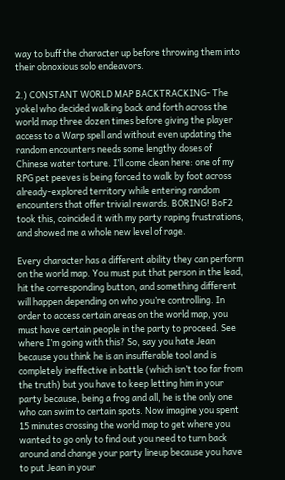way to buff the character up before throwing them into their obnoxious solo endeavors.

2.) CONSTANT WORLD MAP BACKTRACKING- The yokel who decided walking back and forth across the world map three dozen times before giving the player access to a Warp spell and without even updating the random encounters needs some lengthy doses of Chinese water torture. I’ll come clean here: one of my RPG pet peeves is being forced to walk by foot across already-explored territory while entering random encounters that offer trivial rewards. BORING! BoF2 took this, coincided it with my party raping frustrations, and showed me a whole new level of rage.

Every character has a different ability they can perform on the world map. You must put that person in the lead, hit the corresponding button, and something different will happen depending on who you’re controlling. In order to access certain areas on the world map, you must have certain people in the party to proceed. See where I’m going with this? So, say you hate Jean because you think he is an insufferable tool and is completely ineffective in battle (which isn’t too far from the truth) but you have to keep letting him in your party because, being a frog and all, he is the only one who can swim to certain spots. Now imagine you spent 15 minutes crossing the world map to get where you wanted to go only to find out you need to turn back around and change your party lineup because you have to put Jean in your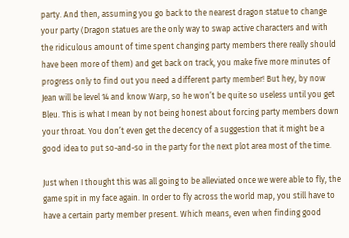party. And then, assuming you go back to the nearest dragon statue to change your party (Dragon statues are the only way to swap active characters and with the ridiculous amount of time spent changing party members there really should have been more of them) and get back on track, you make five more minutes of progress only to find out you need a different party member! But hey, by now Jean will be level 14 and know Warp, so he won’t be quite so useless until you get Bleu. This is what I mean by not being honest about forcing party members down your throat. You don’t even get the decency of a suggestion that it might be a good idea to put so-and-so in the party for the next plot area most of the time.

Just when I thought this was all going to be alleviated once we were able to fly, the game spit in my face again. In order to fly across the world map, you still have to have a certain party member present. Which means, even when finding good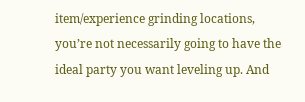item/experience grinding locations, you’re not necessarily going to have the ideal party you want leveling up. And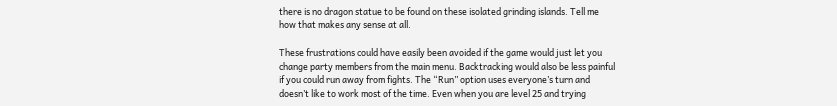there is no dragon statue to be found on these isolated grinding islands. Tell me how that makes any sense at all.

These frustrations could have easily been avoided if the game would just let you change party members from the main menu. Backtracking would also be less painful if you could run away from fights. The “Run” option uses everyone’s turn and doesn’t like to work most of the time. Even when you are level 25 and trying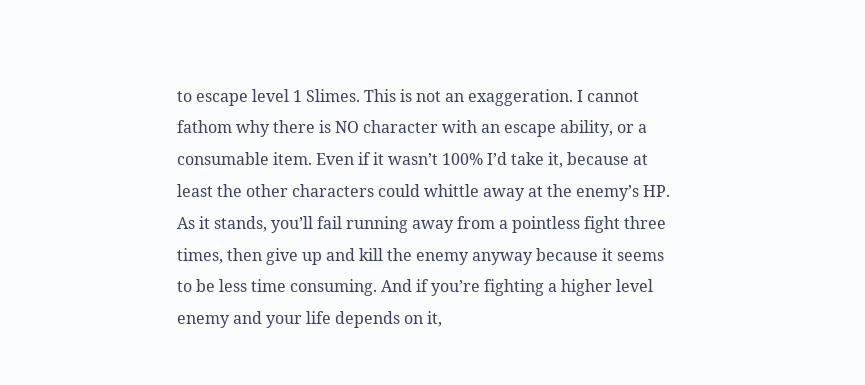to escape level 1 Slimes. This is not an exaggeration. I cannot fathom why there is NO character with an escape ability, or a consumable item. Even if it wasn’t 100% I’d take it, because at least the other characters could whittle away at the enemy’s HP. As it stands, you’ll fail running away from a pointless fight three times, then give up and kill the enemy anyway because it seems to be less time consuming. And if you’re fighting a higher level enemy and your life depends on it,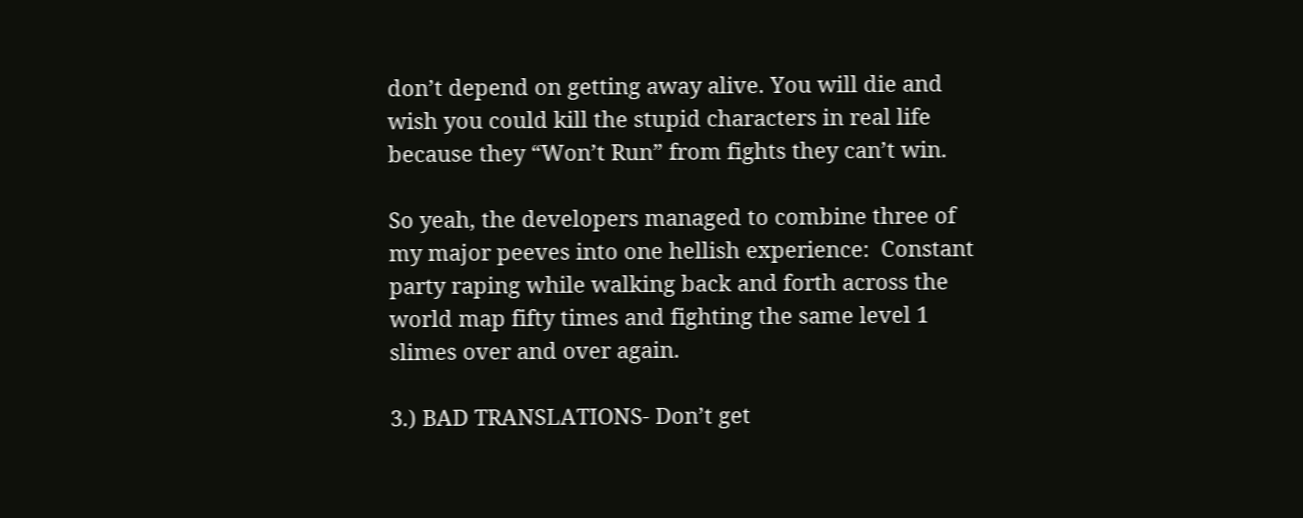don’t depend on getting away alive. You will die and wish you could kill the stupid characters in real life because they “Won’t Run” from fights they can’t win.

So yeah, the developers managed to combine three of my major peeves into one hellish experience:  Constant party raping while walking back and forth across the world map fifty times and fighting the same level 1 slimes over and over again.

3.) BAD TRANSLATIONS- Don’t get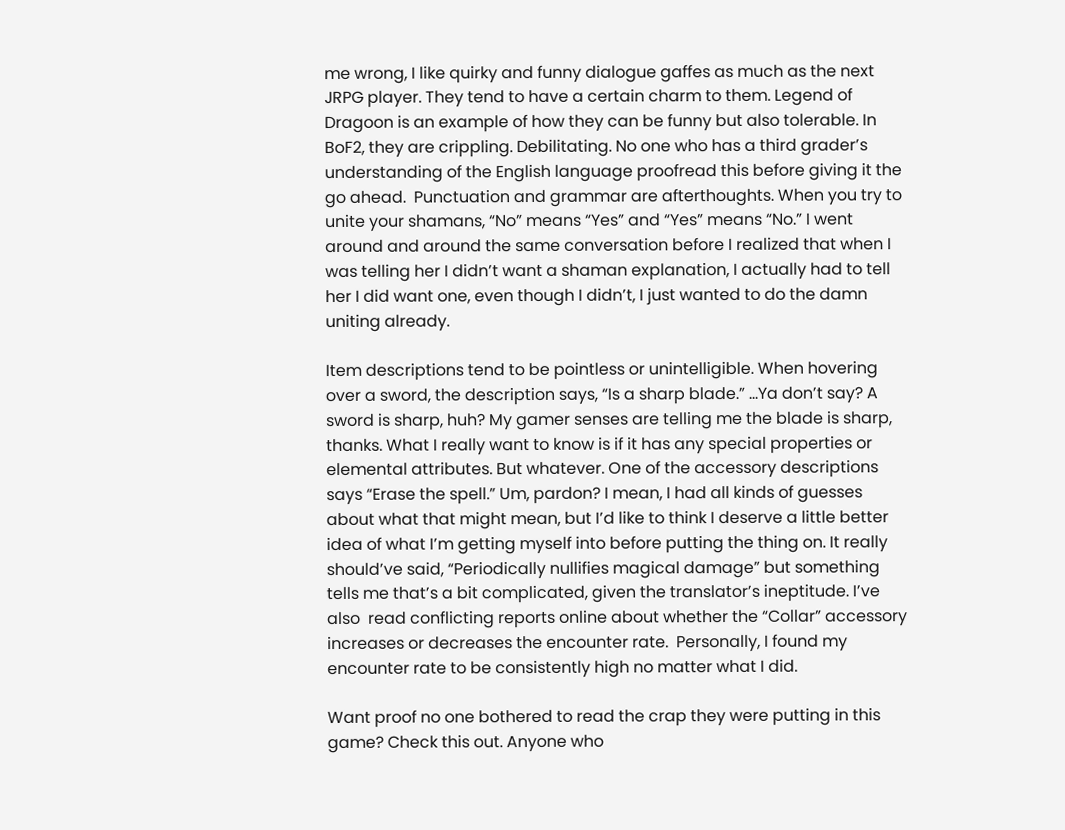me wrong, I like quirky and funny dialogue gaffes as much as the next JRPG player. They tend to have a certain charm to them. Legend of Dragoon is an example of how they can be funny but also tolerable. In BoF2, they are crippling. Debilitating. No one who has a third grader’s understanding of the English language proofread this before giving it the go ahead.  Punctuation and grammar are afterthoughts. When you try to unite your shamans, “No” means “Yes” and “Yes” means “No.” I went around and around the same conversation before I realized that when I was telling her I didn’t want a shaman explanation, I actually had to tell her I did want one, even though I didn’t, I just wanted to do the damn uniting already.

Item descriptions tend to be pointless or unintelligible. When hovering over a sword, the description says, “Is a sharp blade.” …Ya don’t say? A sword is sharp, huh? My gamer senses are telling me the blade is sharp, thanks. What I really want to know is if it has any special properties or elemental attributes. But whatever. One of the accessory descriptions says “Erase the spell.” Um, pardon? I mean, I had all kinds of guesses about what that might mean, but I’d like to think I deserve a little better idea of what I’m getting myself into before putting the thing on. It really should’ve said, “Periodically nullifies magical damage” but something tells me that’s a bit complicated, given the translator’s ineptitude. I’ve also  read conflicting reports online about whether the “Collar” accessory increases or decreases the encounter rate.  Personally, I found my encounter rate to be consistently high no matter what I did.

Want proof no one bothered to read the crap they were putting in this game? Check this out. Anyone who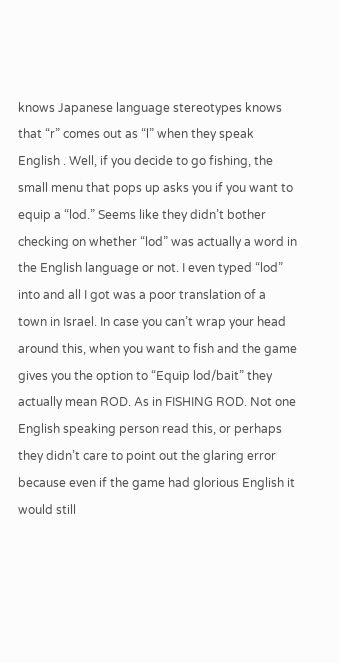knows Japanese language stereotypes knows that “r” comes out as “l” when they speak English . Well, if you decide to go fishing, the small menu that pops up asks you if you want to equip a “lod.” Seems like they didn’t bother checking on whether “lod” was actually a word in the English language or not. I even typed “lod” into and all I got was a poor translation of a town in Israel. In case you can’t wrap your head around this, when you want to fish and the game gives you the option to “Equip lod/bait” they actually mean ROD. As in FISHING ROD. Not one English speaking person read this, or perhaps they didn’t care to point out the glaring error because even if the game had glorious English it would still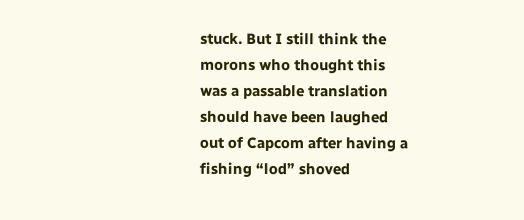stuck. But I still think the morons who thought this was a passable translation should have been laughed out of Capcom after having a fishing “lod” shoved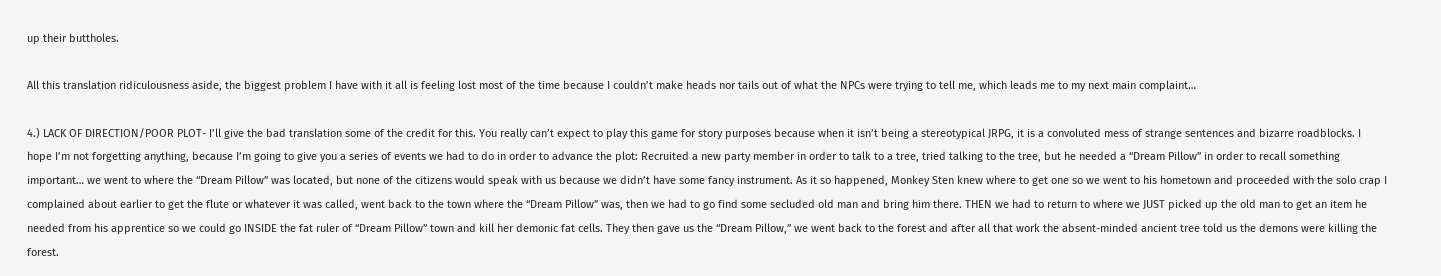up their buttholes.

All this translation ridiculousness aside, the biggest problem I have with it all is feeling lost most of the time because I couldn’t make heads nor tails out of what the NPCs were trying to tell me, which leads me to my next main complaint…

4.) LACK OF DIRECTION/POOR PLOT- I’ll give the bad translation some of the credit for this. You really can’t expect to play this game for story purposes because when it isn’t being a stereotypical JRPG, it is a convoluted mess of strange sentences and bizarre roadblocks. I hope I’m not forgetting anything, because I’m going to give you a series of events we had to do in order to advance the plot: Recruited a new party member in order to talk to a tree, tried talking to the tree, but he needed a “Dream Pillow” in order to recall something important… we went to where the “Dream Pillow” was located, but none of the citizens would speak with us because we didn’t have some fancy instrument. As it so happened, Monkey Sten knew where to get one so we went to his hometown and proceeded with the solo crap I complained about earlier to get the flute or whatever it was called, went back to the town where the “Dream Pillow” was, then we had to go find some secluded old man and bring him there. THEN we had to return to where we JUST picked up the old man to get an item he needed from his apprentice so we could go INSIDE the fat ruler of “Dream Pillow” town and kill her demonic fat cells. They then gave us the “Dream Pillow,” we went back to the forest and after all that work the absent-minded ancient tree told us the demons were killing the forest.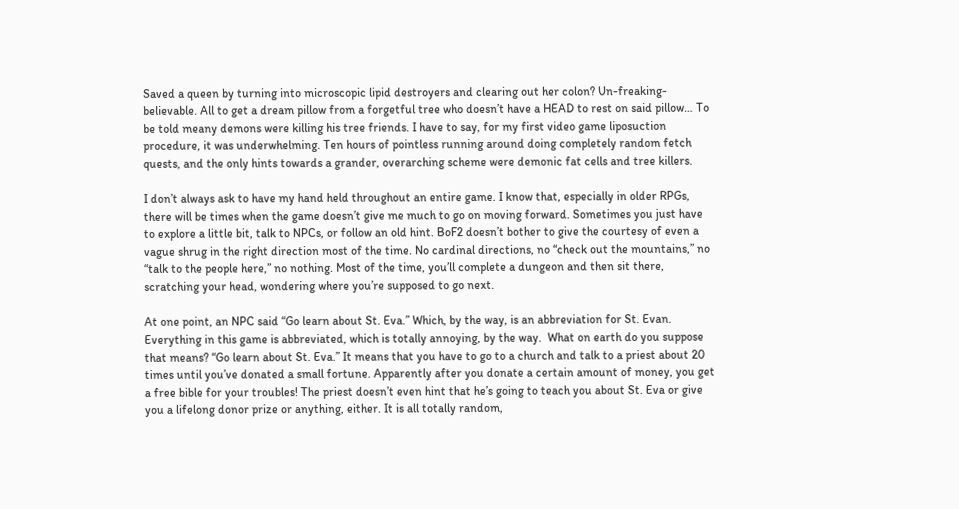Saved a queen by turning into microscopic lipid destroyers and clearing out her colon? Un-freaking-believable. All to get a dream pillow from a forgetful tree who doesn’t have a HEAD to rest on said pillow… To be told meany demons were killing his tree friends. I have to say, for my first video game liposuction procedure, it was underwhelming. Ten hours of pointless running around doing completely random fetch quests, and the only hints towards a grander, overarching scheme were demonic fat cells and tree killers.

I don’t always ask to have my hand held throughout an entire game. I know that, especially in older RPGs, there will be times when the game doesn’t give me much to go on moving forward. Sometimes you just have to explore a little bit, talk to NPCs, or follow an old hint. BoF2 doesn’t bother to give the courtesy of even a vague shrug in the right direction most of the time. No cardinal directions, no “check out the mountains,” no “talk to the people here,” no nothing. Most of the time, you’ll complete a dungeon and then sit there, scratching your head, wondering where you’re supposed to go next.

At one point, an NPC said “Go learn about St. Eva.” Which, by the way, is an abbreviation for St. Evan. Everything in this game is abbreviated, which is totally annoying, by the way.  What on earth do you suppose that means? “Go learn about St. Eva.” It means that you have to go to a church and talk to a priest about 20 times until you’ve donated a small fortune. Apparently after you donate a certain amount of money, you get a free bible for your troubles! The priest doesn’t even hint that he’s going to teach you about St. Eva or give you a lifelong donor prize or anything, either. It is all totally random,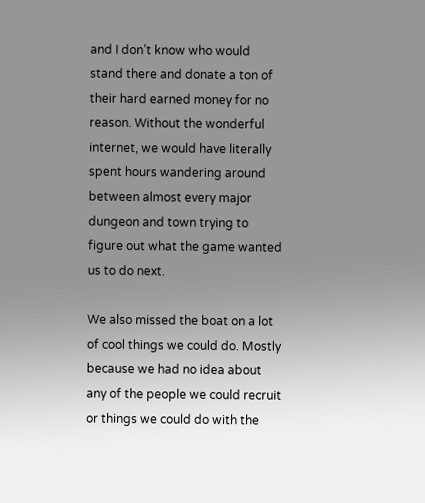and I don’t know who would stand there and donate a ton of their hard earned money for no reason. Without the wonderful internet, we would have literally spent hours wandering around between almost every major dungeon and town trying to figure out what the game wanted us to do next.

We also missed the boat on a lot of cool things we could do. Mostly because we had no idea about any of the people we could recruit or things we could do with the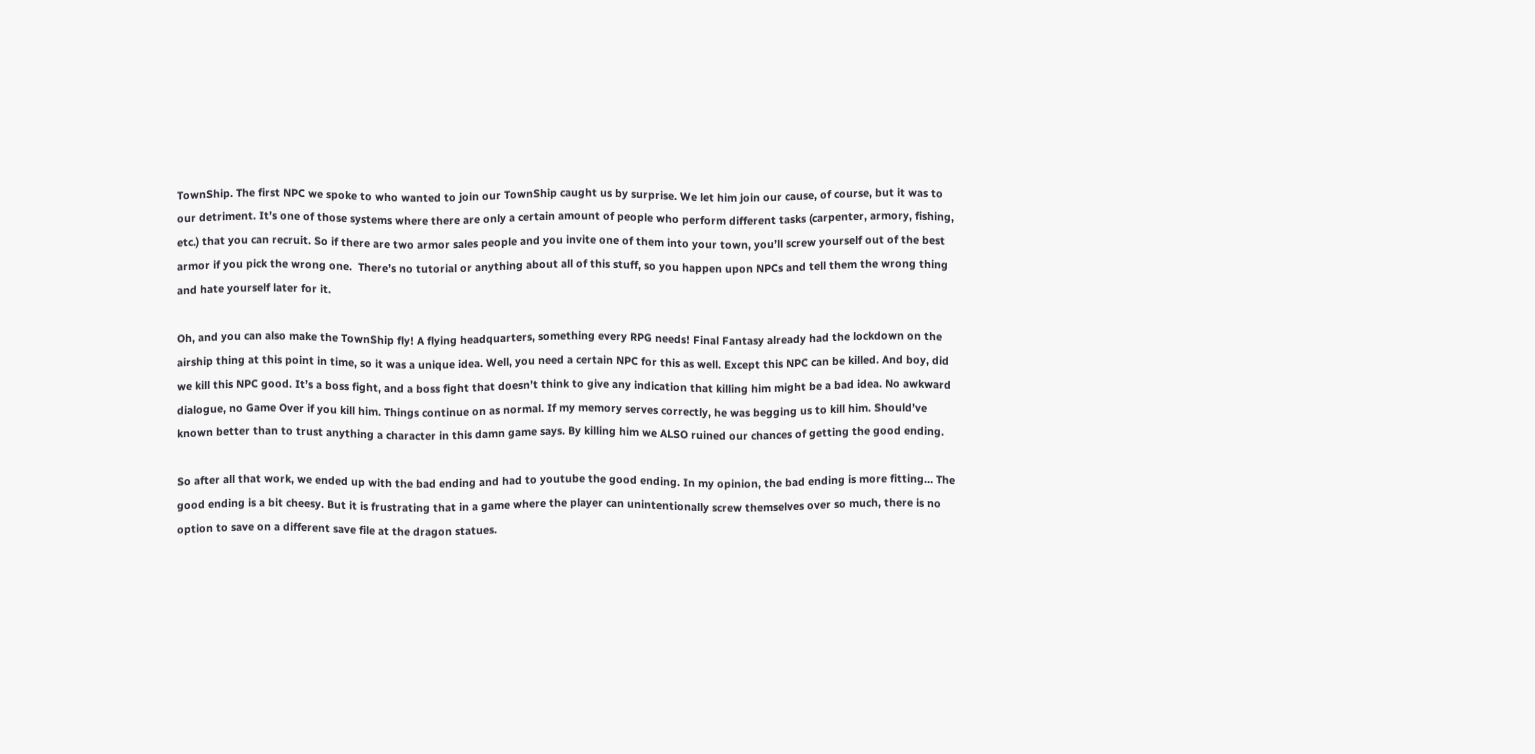TownShip. The first NPC we spoke to who wanted to join our TownShip caught us by surprise. We let him join our cause, of course, but it was to our detriment. It’s one of those systems where there are only a certain amount of people who perform different tasks (carpenter, armory, fishing, etc.) that you can recruit. So if there are two armor sales people and you invite one of them into your town, you’ll screw yourself out of the best armor if you pick the wrong one.  There’s no tutorial or anything about all of this stuff, so you happen upon NPCs and tell them the wrong thing and hate yourself later for it.

Oh, and you can also make the TownShip fly! A flying headquarters, something every RPG needs! Final Fantasy already had the lockdown on the airship thing at this point in time, so it was a unique idea. Well, you need a certain NPC for this as well. Except this NPC can be killed. And boy, did we kill this NPC good. It’s a boss fight, and a boss fight that doesn’t think to give any indication that killing him might be a bad idea. No awkward dialogue, no Game Over if you kill him. Things continue on as normal. If my memory serves correctly, he was begging us to kill him. Should’ve known better than to trust anything a character in this damn game says. By killing him we ALSO ruined our chances of getting the good ending.

So after all that work, we ended up with the bad ending and had to youtube the good ending. In my opinion, the bad ending is more fitting… The good ending is a bit cheesy. But it is frustrating that in a game where the player can unintentionally screw themselves over so much, there is no option to save on a different save file at the dragon statues.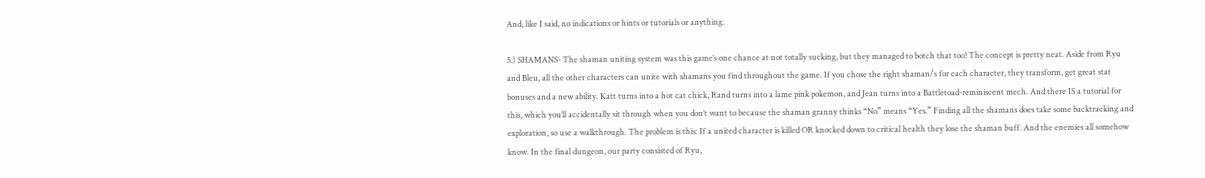And, like I said, no indications or hints or tutorials or anything.

5.) SHAMANS- The shaman uniting system was this game’s one chance at not totally sucking, but they managed to botch that too! The concept is pretty neat. Aside from Ryu and Bleu, all the other characters can unite with shamans you find throughout the game. If you chose the right shaman/s for each character, they transform, get great stat bonuses and a new ability. Katt turns into a hot cat chick, Rand turns into a lame pink pokemon, and Jean turns into a Battletoad-reminiscent mech. And there IS a tutorial for this, which you’ll accidentally sit through when you don’t want to because the shaman granny thinks “No” means “Yes.” Finding all the shamans does take some backtracking and exploration, so use a walkthrough. The problem is this: If a united character is killed OR knocked down to critical health they lose the shaman buff. And the enemies all somehow know. In the final dungeon, our party consisted of Ryu,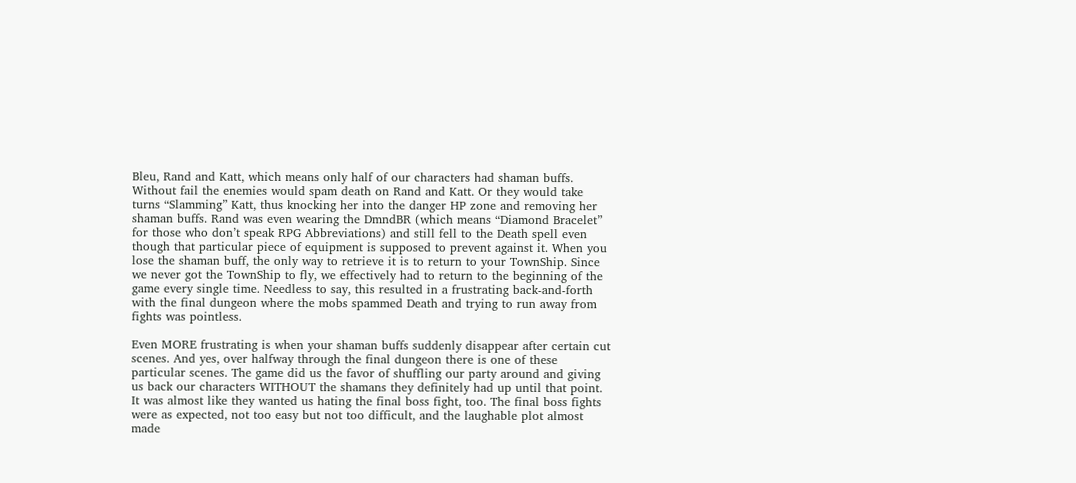Bleu, Rand and Katt, which means only half of our characters had shaman buffs. Without fail the enemies would spam death on Rand and Katt. Or they would take turns “Slamming” Katt, thus knocking her into the danger HP zone and removing her shaman buffs. Rand was even wearing the DmndBR (which means “Diamond Bracelet” for those who don’t speak RPG Abbreviations) and still fell to the Death spell even though that particular piece of equipment is supposed to prevent against it. When you lose the shaman buff, the only way to retrieve it is to return to your TownShip. Since we never got the TownShip to fly, we effectively had to return to the beginning of the game every single time. Needless to say, this resulted in a frustrating back-and-forth with the final dungeon where the mobs spammed Death and trying to run away from fights was pointless.

Even MORE frustrating is when your shaman buffs suddenly disappear after certain cut scenes. And yes, over halfway through the final dungeon there is one of these particular scenes. The game did us the favor of shuffling our party around and giving us back our characters WITHOUT the shamans they definitely had up until that point. It was almost like they wanted us hating the final boss fight, too. The final boss fights were as expected, not too easy but not too difficult, and the laughable plot almost made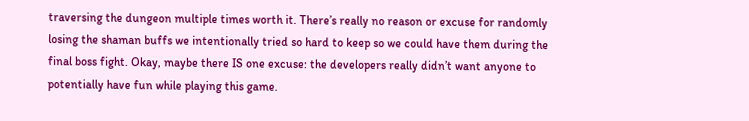traversing the dungeon multiple times worth it. There’s really no reason or excuse for randomly losing the shaman buffs we intentionally tried so hard to keep so we could have them during the final boss fight. Okay, maybe there IS one excuse: the developers really didn’t want anyone to potentially have fun while playing this game.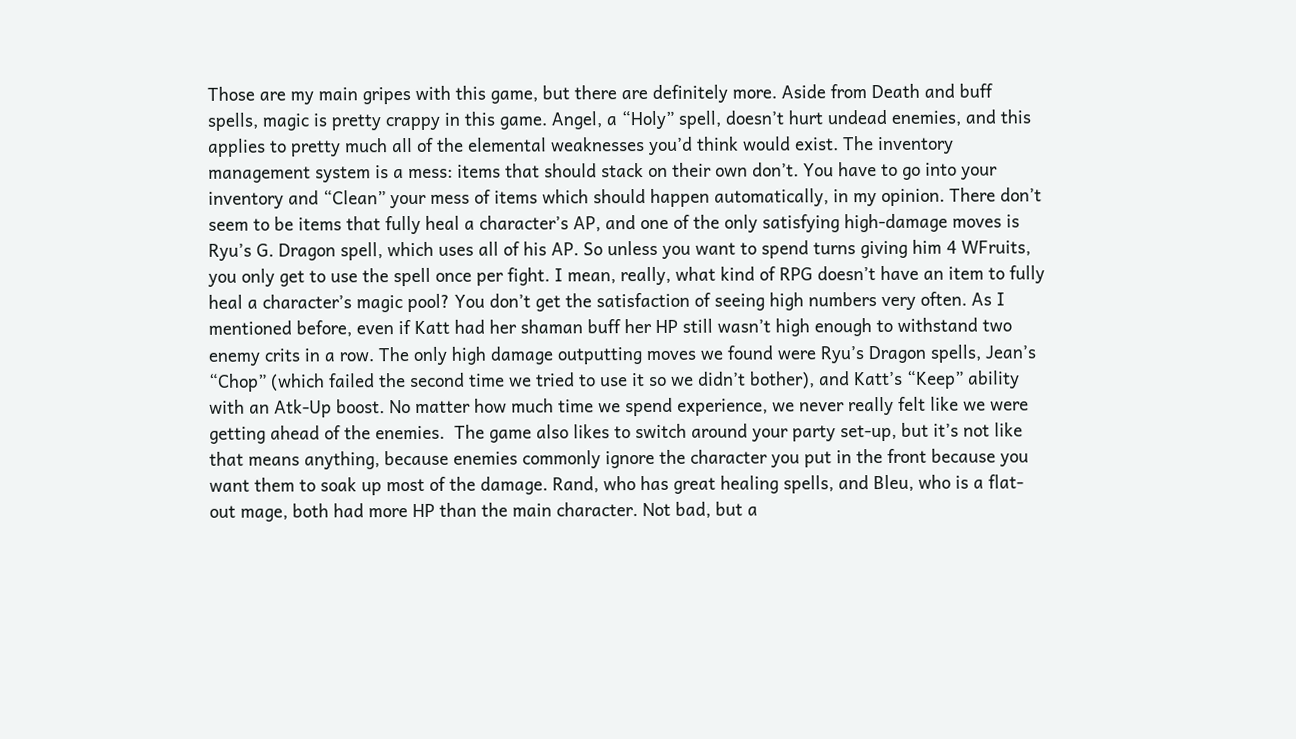Those are my main gripes with this game, but there are definitely more. Aside from Death and buff spells, magic is pretty crappy in this game. Angel, a “Holy” spell, doesn’t hurt undead enemies, and this applies to pretty much all of the elemental weaknesses you’d think would exist. The inventory management system is a mess: items that should stack on their own don’t. You have to go into your inventory and “Clean” your mess of items which should happen automatically, in my opinion. There don’t seem to be items that fully heal a character’s AP, and one of the only satisfying high-damage moves is Ryu’s G. Dragon spell, which uses all of his AP. So unless you want to spend turns giving him 4 WFruits, you only get to use the spell once per fight. I mean, really, what kind of RPG doesn’t have an item to fully heal a character’s magic pool? You don’t get the satisfaction of seeing high numbers very often. As I mentioned before, even if Katt had her shaman buff her HP still wasn’t high enough to withstand two enemy crits in a row. The only high damage outputting moves we found were Ryu’s Dragon spells, Jean’s “Chop” (which failed the second time we tried to use it so we didn’t bother), and Katt’s “Keep” ability with an Atk-Up boost. No matter how much time we spend experience, we never really felt like we were getting ahead of the enemies.  The game also likes to switch around your party set-up, but it’s not like that means anything, because enemies commonly ignore the character you put in the front because you want them to soak up most of the damage. Rand, who has great healing spells, and Bleu, who is a flat-out mage, both had more HP than the main character. Not bad, but a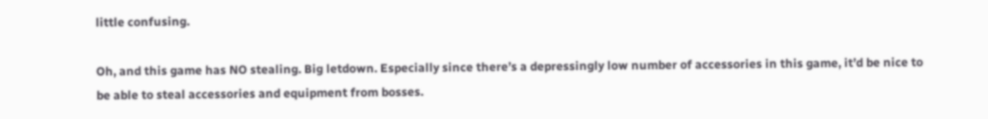little confusing.

Oh, and this game has NO stealing. Big letdown. Especially since there’s a depressingly low number of accessories in this game, it’d be nice to be able to steal accessories and equipment from bosses.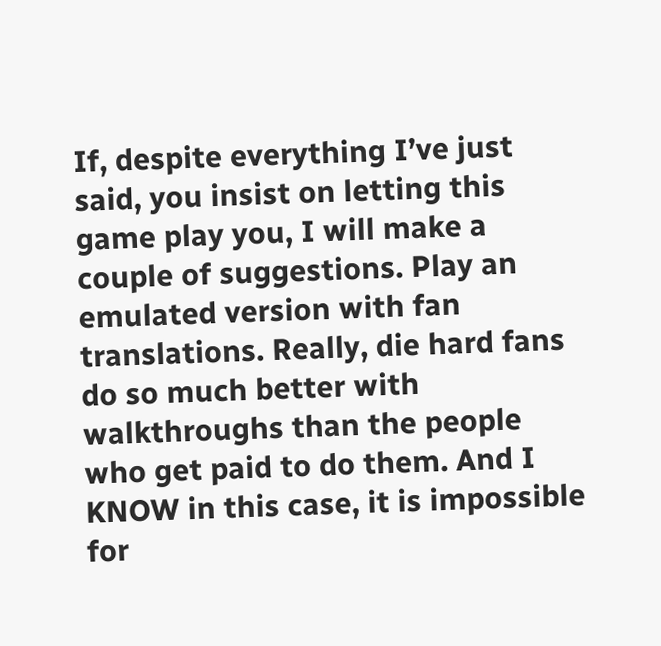If, despite everything I’ve just said, you insist on letting this game play you, I will make a couple of suggestions. Play an emulated version with fan translations. Really, die hard fans do so much better with walkthroughs than the people who get paid to do them. And I KNOW in this case, it is impossible for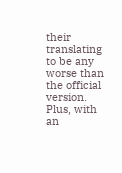their translating to be any worse than the official version. Plus, with an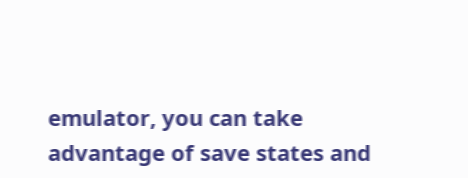emulator, you can take advantage of save states and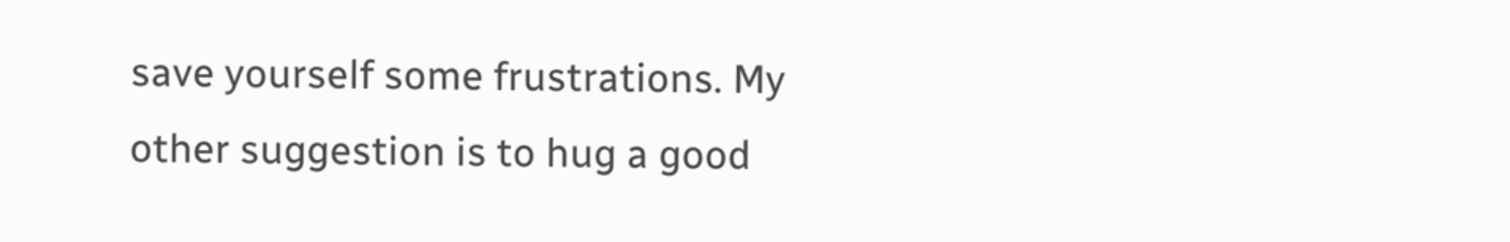save yourself some frustrations. My other suggestion is to hug a good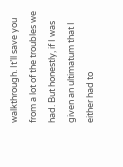walkthrough. It’ll save you from a lot of the troubles we had. But honestly, if I was given an ultimatum that I either had to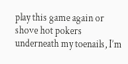play this game again or shove hot pokers underneath my toenails, I’m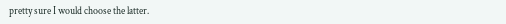pretty sure I would choose the latter.